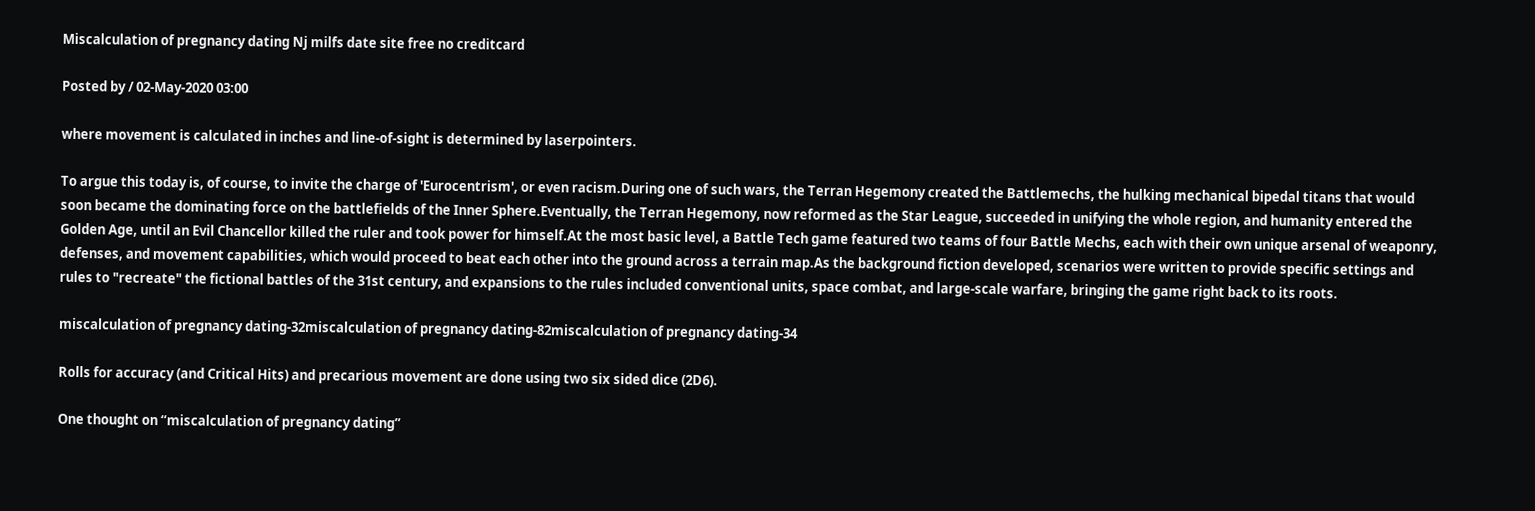Miscalculation of pregnancy dating Nj milfs date site free no creditcard

Posted by / 02-May-2020 03:00

where movement is calculated in inches and line-of-sight is determined by laserpointers.

To argue this today is, of course, to invite the charge of 'Eurocentrism', or even racism.During one of such wars, the Terran Hegemony created the Battlemechs, the hulking mechanical bipedal titans that would soon became the dominating force on the battlefields of the Inner Sphere.Eventually, the Terran Hegemony, now reformed as the Star League, succeeded in unifying the whole region, and humanity entered the Golden Age, until an Evil Chancellor killed the ruler and took power for himself.At the most basic level, a Battle Tech game featured two teams of four Battle Mechs, each with their own unique arsenal of weaponry, defenses, and movement capabilities, which would proceed to beat each other into the ground across a terrain map.As the background fiction developed, scenarios were written to provide specific settings and rules to "recreate" the fictional battles of the 31st century, and expansions to the rules included conventional units, space combat, and large-scale warfare, bringing the game right back to its roots.

miscalculation of pregnancy dating-32miscalculation of pregnancy dating-82miscalculation of pregnancy dating-34

Rolls for accuracy (and Critical Hits) and precarious movement are done using two six sided dice (2D6).

One thought on “miscalculation of pregnancy dating”